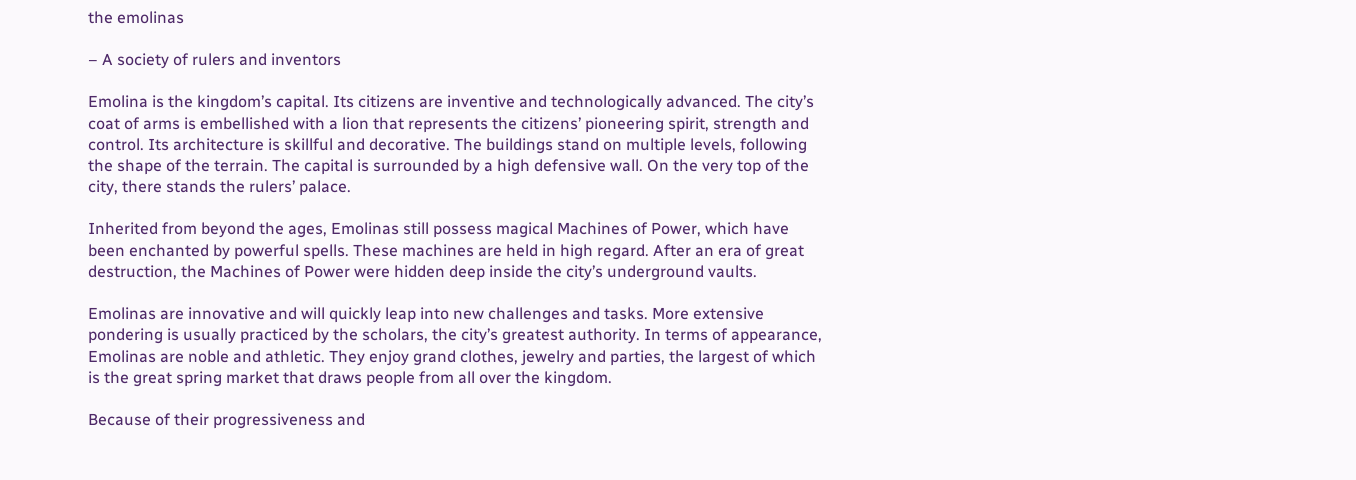the emolinas

– A society of rulers and inventors

Emolina is the kingdom’s capital. Its citizens are inventive and technologically advanced. The city’s coat of arms is embellished with a lion that represents the citizens’ pioneering spirit, strength and control. Its architecture is skillful and decorative. The buildings stand on multiple levels, following the shape of the terrain. The capital is surrounded by a high defensive wall. On the very top of the city, there stands the rulers’ palace.

Inherited from beyond the ages, Emolinas still possess magical Machines of Power, which have been enchanted by powerful spells. These machines are held in high regard. After an era of great destruction, the Machines of Power were hidden deep inside the city’s underground vaults.

Emolinas are innovative and will quickly leap into new challenges and tasks. More extensive pondering is usually practiced by the scholars, the city’s greatest authority. In terms of appearance, Emolinas are noble and athletic. They enjoy grand clothes, jewelry and parties, the largest of which is the great spring market that draws people from all over the kingdom.

Because of their progressiveness and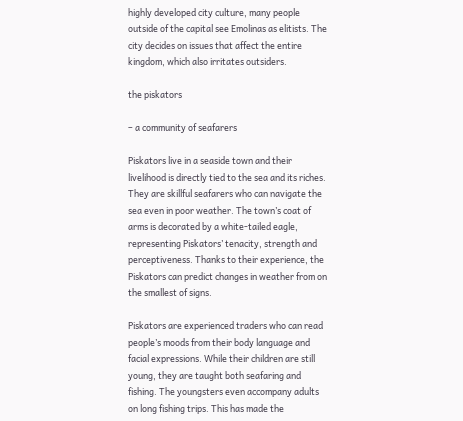highly developed city culture, many people outside of the capital see Emolinas as elitists. The city decides on issues that affect the entire kingdom, which also irritates outsiders.

the piskators

– a community of seafarers

Piskators live in a seaside town and their livelihood is directly tied to the sea and its riches. They are skillful seafarers who can navigate the sea even in poor weather. The town’s coat of arms is decorated by a white-tailed eagle, representing Piskators’ tenacity, strength and perceptiveness. Thanks to their experience, the Piskators can predict changes in weather from on the smallest of signs.

Piskators are experienced traders who can read people’s moods from their body language and facial expressions. While their children are still young, they are taught both seafaring and fishing. The youngsters even accompany adults on long fishing trips. This has made the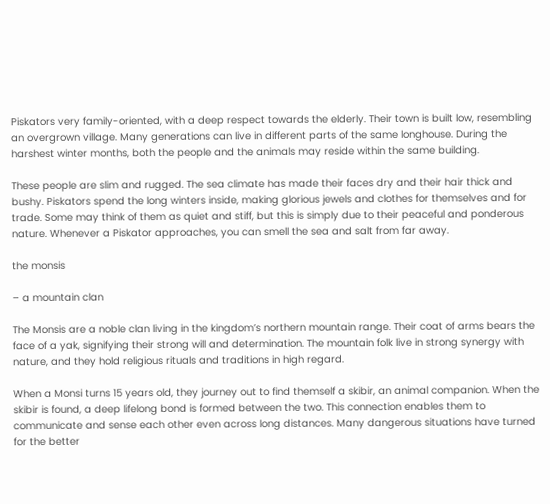Piskators very family-oriented, with a deep respect towards the elderly. Their town is built low, resembling an overgrown village. Many generations can live in different parts of the same longhouse. During the harshest winter months, both the people and the animals may reside within the same building.

These people are slim and rugged. The sea climate has made their faces dry and their hair thick and bushy. Piskators spend the long winters inside, making glorious jewels and clothes for themselves and for trade. Some may think of them as quiet and stiff, but this is simply due to their peaceful and ponderous nature. Whenever a Piskator approaches, you can smell the sea and salt from far away.

the monsis

– a mountain clan

The Monsis are a noble clan living in the kingdom’s northern mountain range. Their coat of arms bears the face of a yak, signifying their strong will and determination. The mountain folk live in strong synergy with nature, and they hold religious rituals and traditions in high regard.

When a Monsi turns 15 years old, they journey out to find themself a skibir, an animal companion. When the skibir is found, a deep lifelong bond is formed between the two. This connection enables them to communicate and sense each other even across long distances. Many dangerous situations have turned for the better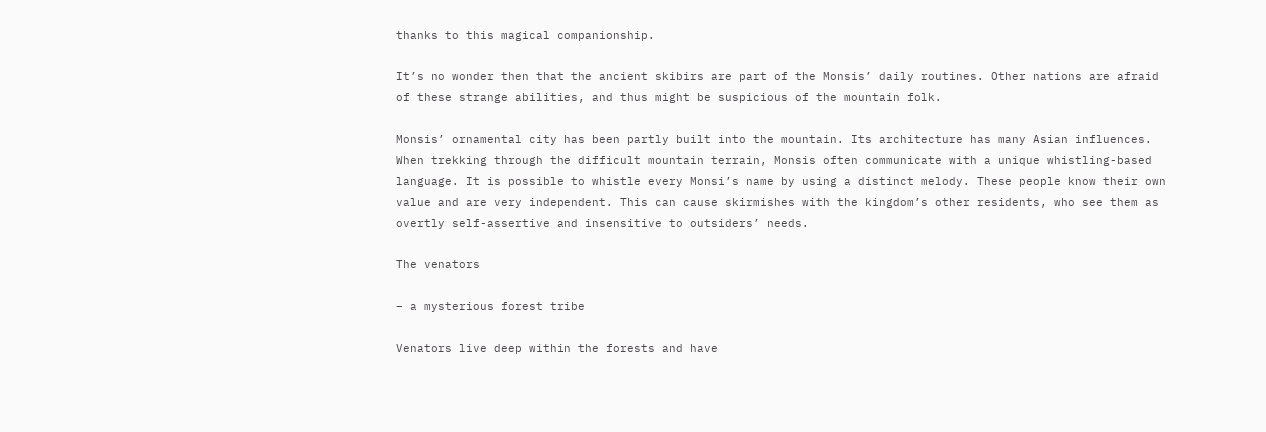thanks to this magical companionship.

It’s no wonder then that the ancient skibirs are part of the Monsis’ daily routines. Other nations are afraid of these strange abilities, and thus might be suspicious of the mountain folk.

Monsis’ ornamental city has been partly built into the mountain. Its architecture has many Asian influences. When trekking through the difficult mountain terrain, Monsis often communicate with a unique whistling-based language. It is possible to whistle every Monsi’s name by using a distinct melody. These people know their own value and are very independent. This can cause skirmishes with the kingdom’s other residents, who see them as overtly self-assertive and insensitive to outsiders’ needs.

The venators

– a mysterious forest tribe

Venators live deep within the forests and have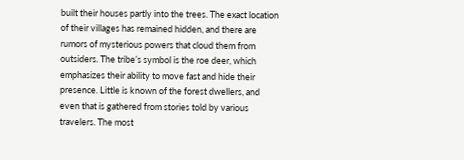built their houses partly into the trees. The exact location of their villages has remained hidden, and there are rumors of mysterious powers that cloud them from outsiders. The tribe’s symbol is the roe deer, which emphasizes their ability to move fast and hide their presence. Little is known of the forest dwellers, and even that is gathered from stories told by various travelers. The most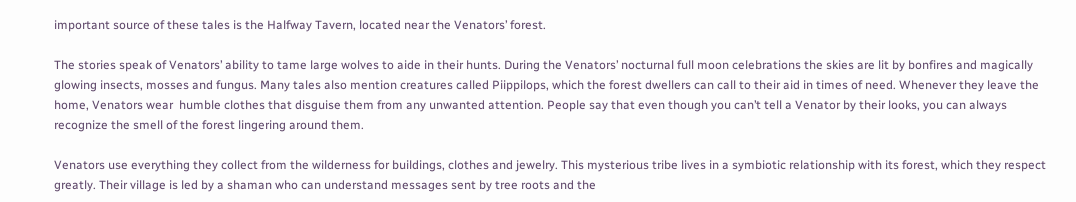important source of these tales is the Halfway Tavern, located near the Venators’ forest.

The stories speak of Venators’ ability to tame large wolves to aide in their hunts. During the Venators’ nocturnal full moon celebrations the skies are lit by bonfires and magically glowing insects, mosses and fungus. Many tales also mention creatures called Piippilops, which the forest dwellers can call to their aid in times of need. Whenever they leave the home, Venators wear  humble clothes that disguise them from any unwanted attention. People say that even though you can’t tell a Venator by their looks, you can always recognize the smell of the forest lingering around them.

Venators use everything they collect from the wilderness for buildings, clothes and jewelry. This mysterious tribe lives in a symbiotic relationship with its forest, which they respect greatly. Their village is led by a shaman who can understand messages sent by tree roots and the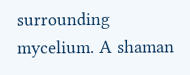surrounding mycelium. A shaman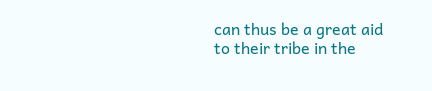can thus be a great aid to their tribe in the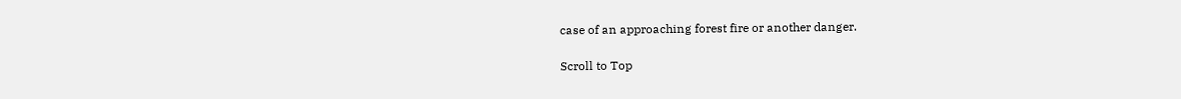case of an approaching forest fire or another danger.

Scroll to Top